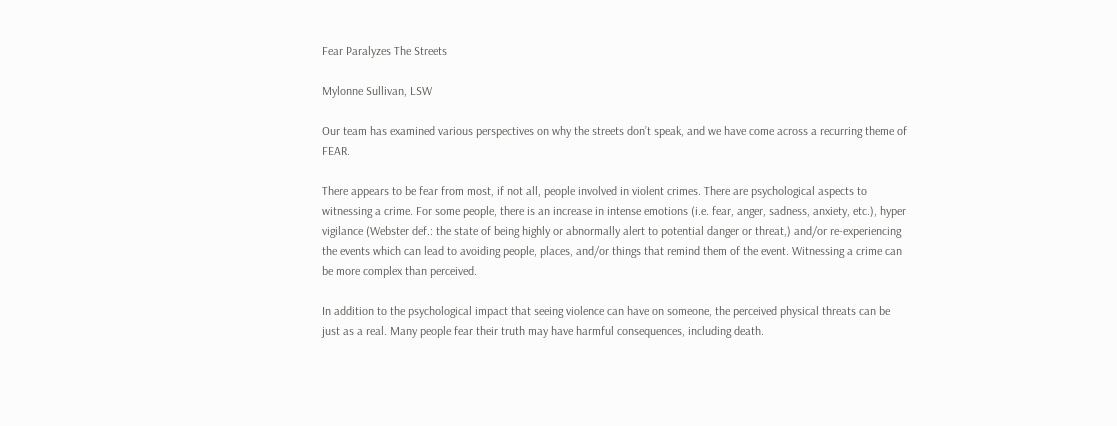Fear Paralyzes The Streets

Mylonne Sullivan, LSW

Our team has examined various perspectives on why the streets don’t speak, and we have come across a recurring theme of FEAR.

There appears to be fear from most, if not all, people involved in violent crimes. There are psychological aspects to witnessing a crime. For some people, there is an increase in intense emotions (i.e. fear, anger, sadness, anxiety, etc.), hyper vigilance (Webster def.: the state of being highly or abnormally alert to potential danger or threat,) and/or re-experiencing the events which can lead to avoiding people, places, and/or things that remind them of the event. Witnessing a crime can be more complex than perceived.

In addition to the psychological impact that seeing violence can have on someone, the perceived physical threats can be just as a real. Many people fear their truth may have harmful consequences, including death.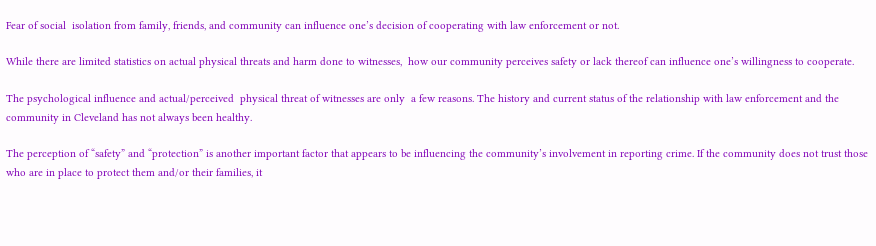Fear of social  isolation from family, friends, and community can influence one’s decision of cooperating with law enforcement or not.

While there are limited statistics on actual physical threats and harm done to witnesses,  how our community perceives safety or lack thereof can influence one’s willingness to cooperate.

The psychological influence and actual/perceived  physical threat of witnesses are only  a few reasons. The history and current status of the relationship with law enforcement and the community in Cleveland has not always been healthy.

The perception of “safety” and “protection” is another important factor that appears to be influencing the community’s involvement in reporting crime. If the community does not trust those who are in place to protect them and/or their families, it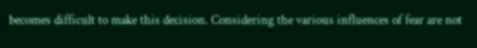becomes difficult to make this decision. Considering the various influences of fear are not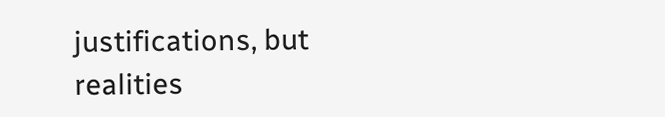justifications, but realities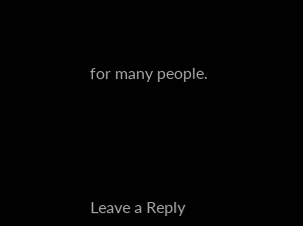for many people.





Leave a Reply